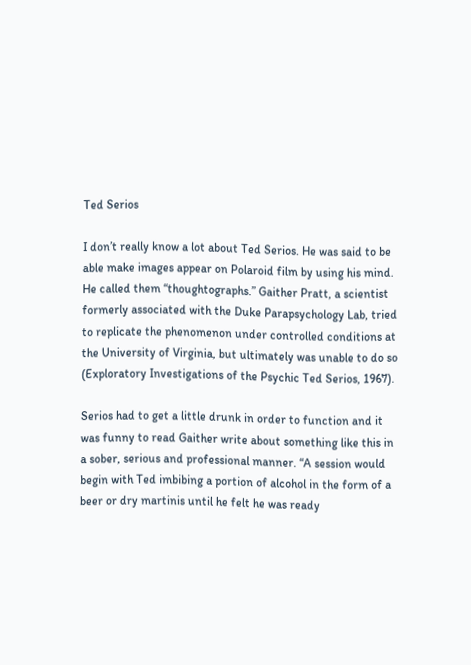Ted Serios

I don’t really know a lot about Ted Serios. He was said to be able make images appear on Polaroid film by using his mind. He called them “thoughtographs.” Gaither Pratt, a scientist formerly associated with the Duke Parapsychology Lab, tried to replicate the phenomenon under controlled conditions at the University of Virginia, but ultimately was unable to do so (Exploratory Investigations of the Psychic Ted Serios, 1967).

Serios had to get a little drunk in order to function and it was funny to read Gaither write about something like this in a sober, serious and professional manner. “A session would begin with Ted imbibing a portion of alcohol in the form of a beer or dry martinis until he felt he was ready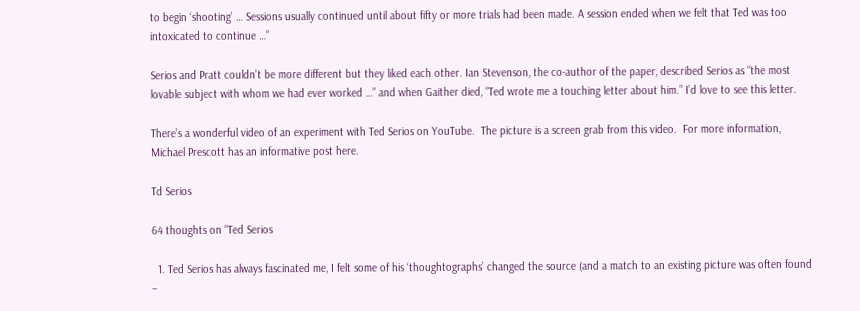to begin ‘shooting’ … Sessions usually continued until about fifty or more trials had been made. A session ended when we felt that Ted was too intoxicated to continue …”

Serios and Pratt couldn’t be more different but they liked each other. Ian Stevenson, the co-author of the paper, described Serios as “the most lovable subject with whom we had ever worked …” and when Gaither died, “Ted wrote me a touching letter about him.” I’d love to see this letter.

There’s a wonderful video of an experiment with Ted Serios on YouTube.  The picture is a screen grab from this video.  For more information, Michael Prescott has an informative post here.

Td Serios

64 thoughts on “Ted Serios

  1. Ted Serios has always fascinated me, I felt some of his ‘thoughtographs’ changed the source (and a match to an existing picture was often found –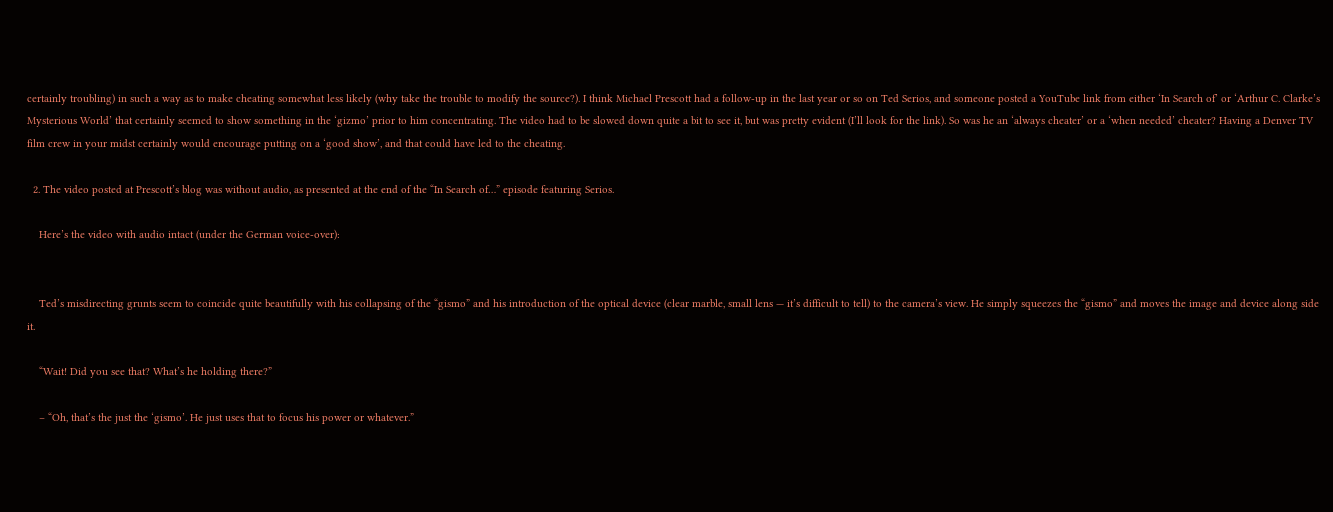certainly troubling) in such a way as to make cheating somewhat less likely (why take the trouble to modify the source?). I think Michael Prescott had a follow-up in the last year or so on Ted Serios, and someone posted a YouTube link from either ‘In Search of’ or ‘Arthur C. Clarke’s Mysterious World’ that certainly seemed to show something in the ‘gizmo’ prior to him concentrating. The video had to be slowed down quite a bit to see it, but was pretty evident (I’ll look for the link). So was he an ‘always cheater’ or a ‘when needed’ cheater? Having a Denver TV film crew in your midst certainly would encourage putting on a ‘good show’, and that could have led to the cheating.

  2. The video posted at Prescott’s blog was without audio, as presented at the end of the “In Search of…” episode featuring Serios.

    Here’s the video with audio intact (under the German voice-over):


    Ted’s misdirecting grunts seem to coincide quite beautifully with his collapsing of the “gismo” and his introduction of the optical device (clear marble, small lens — it’s difficult to tell) to the camera’s view. He simply squeezes the “gismo” and moves the image and device along side it.

    “Wait! Did you see that? What’s he holding there?”

    – “Oh, that’s the just the ‘gismo’. He just uses that to focus his power or whatever.”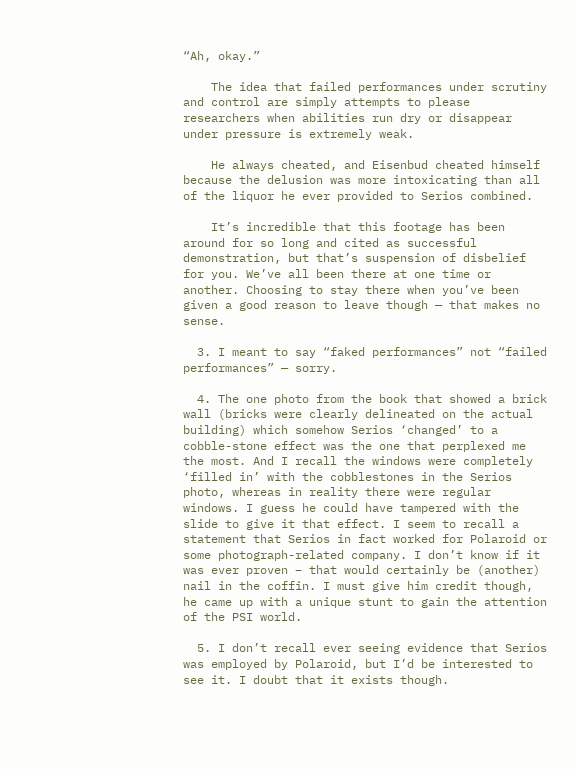“Ah, okay.”

    The idea that failed performances under scrutiny and control are simply attempts to please researchers when abilities run dry or disappear under pressure is extremely weak.

    He always cheated, and Eisenbud cheated himself because the delusion was more intoxicating than all of the liquor he ever provided to Serios combined.

    It’s incredible that this footage has been around for so long and cited as successful demonstration, but that’s suspension of disbelief for you. We’ve all been there at one time or another. Choosing to stay there when you’ve been given a good reason to leave though — that makes no sense.

  3. I meant to say “faked performances” not “failed performances” — sorry.

  4. The one photo from the book that showed a brick wall (bricks were clearly delineated on the actual building) which somehow Serios ‘changed’ to a cobble-stone effect was the one that perplexed me the most. And I recall the windows were completely ‘filled in’ with the cobblestones in the Serios photo, whereas in reality there were regular windows. I guess he could have tampered with the slide to give it that effect. I seem to recall a statement that Serios in fact worked for Polaroid or some photograph-related company. I don’t know if it was ever proven – that would certainly be (another) nail in the coffin. I must give him credit though, he came up with a unique stunt to gain the attention of the PSI world.

  5. I don’t recall ever seeing evidence that Serios was employed by Polaroid, but I’d be interested to see it. I doubt that it exists though.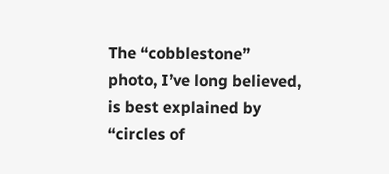The “cobblestone” photo, I’ve long believed, is best explained by “circles of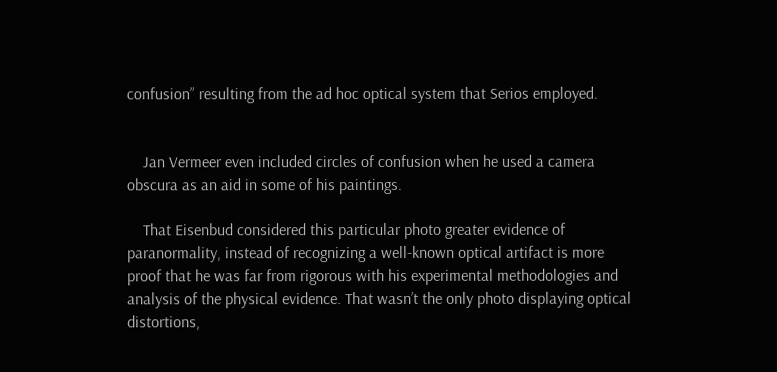confusion” resulting from the ad hoc optical system that Serios employed.


    Jan Vermeer even included circles of confusion when he used a camera obscura as an aid in some of his paintings.

    That Eisenbud considered this particular photo greater evidence of paranormality, instead of recognizing a well-known optical artifact is more proof that he was far from rigorous with his experimental methodologies and analysis of the physical evidence. That wasn’t the only photo displaying optical distortions,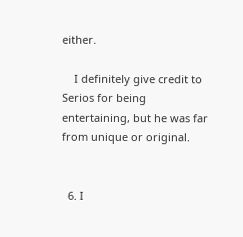either.

    I definitely give credit to Serios for being entertaining, but he was far from unique or original.


  6. I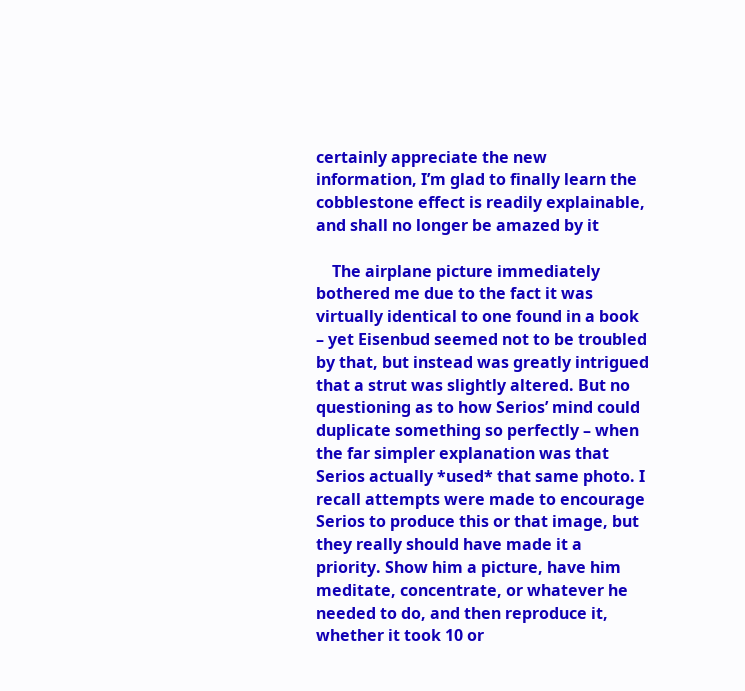certainly appreciate the new information, I’m glad to finally learn the cobblestone effect is readily explainable, and shall no longer be amazed by it

    The airplane picture immediately bothered me due to the fact it was virtually identical to one found in a book – yet Eisenbud seemed not to be troubled by that, but instead was greatly intrigued that a strut was slightly altered. But no questioning as to how Serios’ mind could duplicate something so perfectly – when the far simpler explanation was that Serios actually *used* that same photo. I recall attempts were made to encourage Serios to produce this or that image, but they really should have made it a priority. Show him a picture, have him meditate, concentrate, or whatever he needed to do, and then reproduce it, whether it took 10 or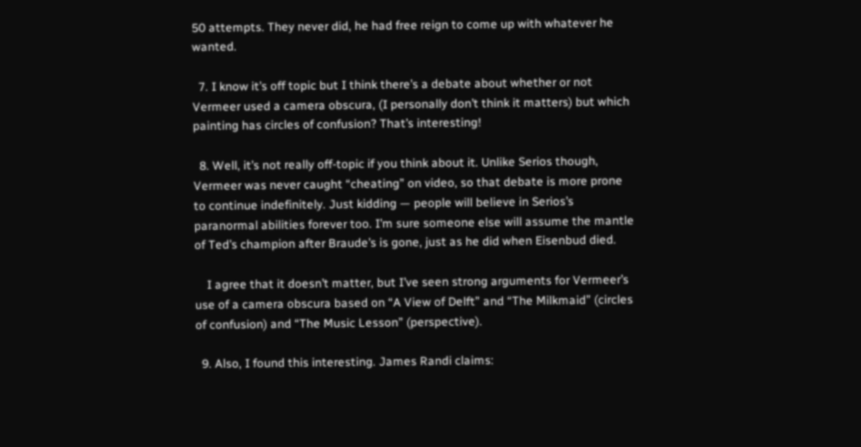50 attempts. They never did, he had free reign to come up with whatever he wanted.

  7. I know it’s off topic but I think there’s a debate about whether or not Vermeer used a camera obscura, (I personally don’t think it matters) but which painting has circles of confusion? That’s interesting!

  8. Well, it’s not really off-topic if you think about it. Unlike Serios though, Vermeer was never caught “cheating” on video, so that debate is more prone to continue indefinitely. Just kidding — people will believe in Serios’s paranormal abilities forever too. I’m sure someone else will assume the mantle of Ted’s champion after Braude’s is gone, just as he did when Eisenbud died.

    I agree that it doesn’t matter, but I’ve seen strong arguments for Vermeer’s use of a camera obscura based on “A View of Delft” and “The Milkmaid” (circles of confusion) and “The Music Lesson” (perspective).

  9. Also, I found this interesting. James Randi claims: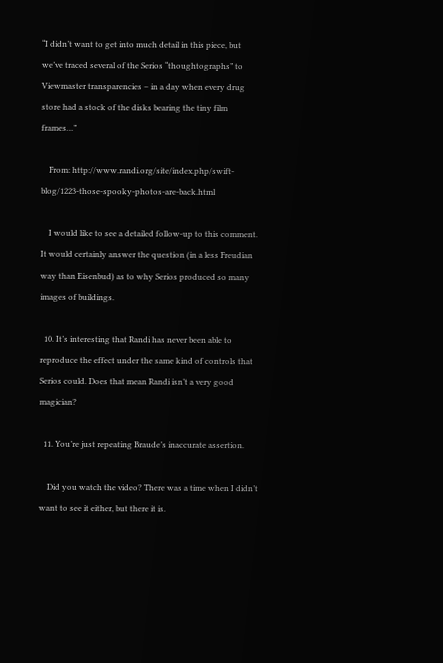“I didn’t want to get into much detail in this piece, but we’ve traced several of the Serios “thoughtographs” to Viewmaster transparencies – in a day when every drug store had a stock of the disks bearing the tiny film frames…”

    From: http://www.randi.org/site/index.php/swift-blog/1223-those-spooky-photos-are-back.html

    I would like to see a detailed follow-up to this comment. It would certainly answer the question (in a less Freudian way than Eisenbud) as to why Serios produced so many images of buildings.

  10. It’s interesting that Randi has never been able to reproduce the effect under the same kind of controls that Serios could. Does that mean Randi isn’t a very good magician?

  11. You’re just repeating Braude’s inaccurate assertion.

    Did you watch the video? There was a time when I didn’t want to see it either, but there it is.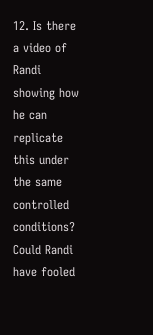12. Is there a video of Randi showing how he can replicate this under the same controlled conditions? Could Randi have fooled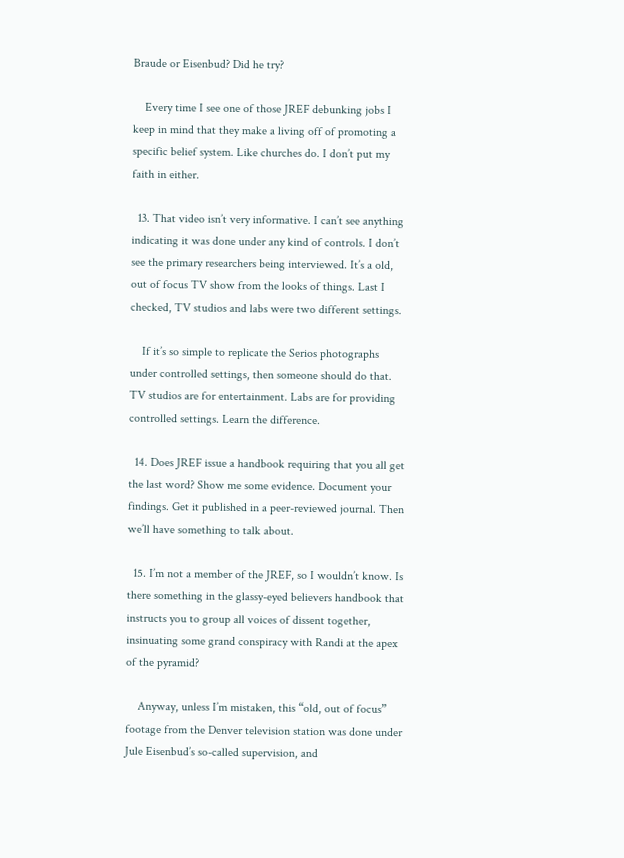Braude or Eisenbud? Did he try?

    Every time I see one of those JREF debunking jobs I keep in mind that they make a living off of promoting a specific belief system. Like churches do. I don’t put my faith in either.

  13. That video isn’t very informative. I can’t see anything indicating it was done under any kind of controls. I don’t see the primary researchers being interviewed. It’s a old, out of focus TV show from the looks of things. Last I checked, TV studios and labs were two different settings.

    If it’s so simple to replicate the Serios photographs under controlled settings, then someone should do that. TV studios are for entertainment. Labs are for providing controlled settings. Learn the difference.

  14. Does JREF issue a handbook requiring that you all get the last word? Show me some evidence. Document your findings. Get it published in a peer-reviewed journal. Then we’ll have something to talk about.

  15. I’m not a member of the JREF, so I wouldn’t know. Is there something in the glassy-eyed believers handbook that instructs you to group all voices of dissent together, insinuating some grand conspiracy with Randi at the apex of the pyramid?

    Anyway, unless I’m mistaken, this “old, out of focus” footage from the Denver television station was done under Jule Eisenbud’s so-called supervision, and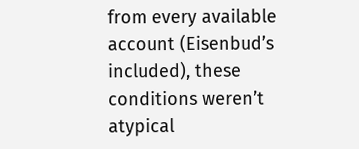from every available account (Eisenbud’s included), these conditions weren’t atypical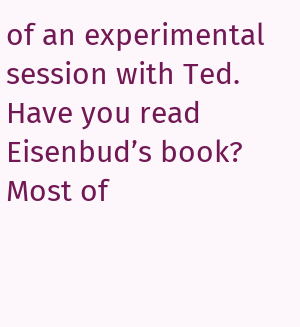of an experimental session with Ted. Have you read Eisenbud’s book? Most of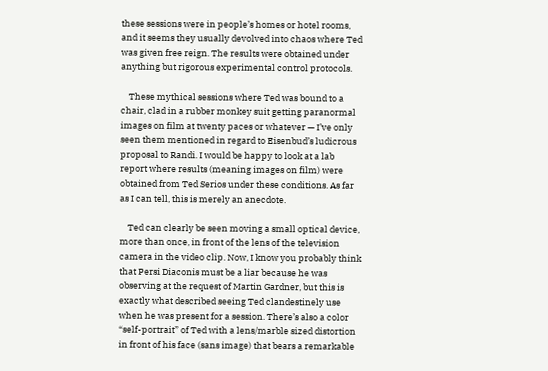these sessions were in people’s homes or hotel rooms, and it seems they usually devolved into chaos where Ted was given free reign. The results were obtained under anything but rigorous experimental control protocols.

    These mythical sessions where Ted was bound to a chair, clad in a rubber monkey suit getting paranormal images on film at twenty paces or whatever — I’ve only seen them mentioned in regard to Eisenbud’s ludicrous proposal to Randi. I would be happy to look at a lab report where results (meaning images on film) were obtained from Ted Serios under these conditions. As far as I can tell, this is merely an anecdote.

    Ted can clearly be seen moving a small optical device, more than once, in front of the lens of the television camera in the video clip. Now, I know you probably think that Persi Diaconis must be a liar because he was observing at the request of Martin Gardner, but this is exactly what described seeing Ted clandestinely use when he was present for a session. There’s also a color “self-portrait” of Ted with a lens/marble sized distortion in front of his face (sans image) that bears a remarkable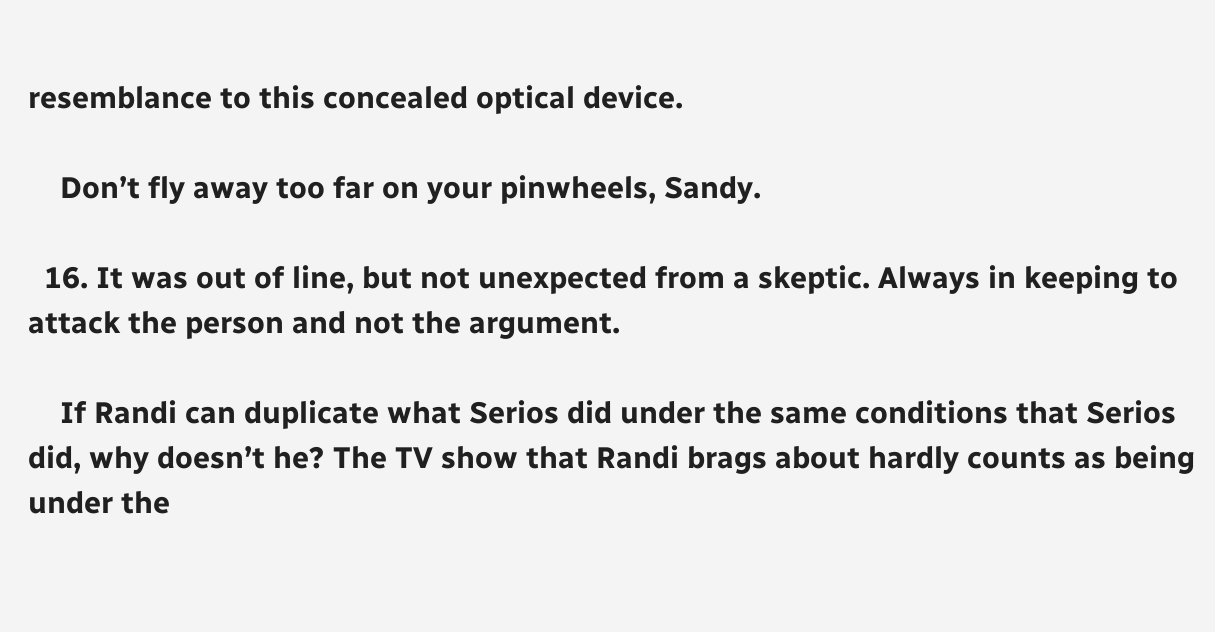resemblance to this concealed optical device.

    Don’t fly away too far on your pinwheels, Sandy.

  16. It was out of line, but not unexpected from a skeptic. Always in keeping to attack the person and not the argument.

    If Randi can duplicate what Serios did under the same conditions that Serios did, why doesn’t he? The TV show that Randi brags about hardly counts as being under the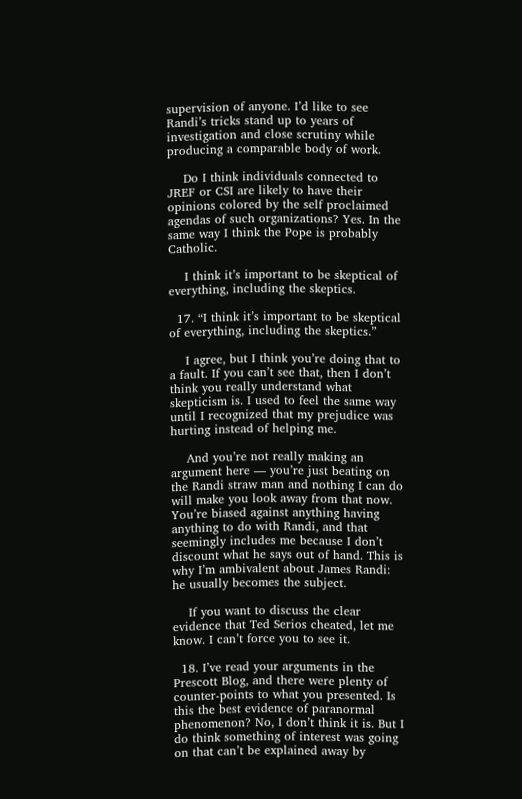supervision of anyone. I’d like to see Randi’s tricks stand up to years of investigation and close scrutiny while producing a comparable body of work.

    Do I think individuals connected to JREF or CSI are likely to have their opinions colored by the self proclaimed agendas of such organizations? Yes. In the same way I think the Pope is probably Catholic.

    I think it’s important to be skeptical of everything, including the skeptics.

  17. “I think it’s important to be skeptical of everything, including the skeptics.”

    I agree, but I think you’re doing that to a fault. If you can’t see that, then I don’t think you really understand what skepticism is. I used to feel the same way until I recognized that my prejudice was hurting instead of helping me.

    And you’re not really making an argument here — you’re just beating on the Randi straw man and nothing I can do will make you look away from that now. You’re biased against anything having anything to do with Randi, and that seemingly includes me because I don’t discount what he says out of hand. This is why I’m ambivalent about James Randi: he usually becomes the subject.

    If you want to discuss the clear evidence that Ted Serios cheated, let me know. I can’t force you to see it.

  18. I’ve read your arguments in the Prescott Blog, and there were plenty of counter-points to what you presented. Is this the best evidence of paranormal phenomenon? No, I don’t think it is. But I do think something of interest was going on that can’t be explained away by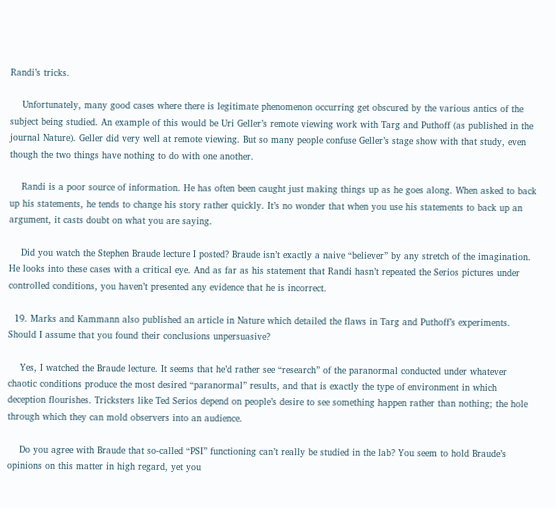Randi’s tricks.

    Unfortunately, many good cases where there is legitimate phenomenon occurring get obscured by the various antics of the subject being studied. An example of this would be Uri Geller’s remote viewing work with Targ and Puthoff (as published in the journal Nature). Geller did very well at remote viewing. But so many people confuse Geller’s stage show with that study, even though the two things have nothing to do with one another.

    Randi is a poor source of information. He has often been caught just making things up as he goes along. When asked to back up his statements, he tends to change his story rather quickly. It’s no wonder that when you use his statements to back up an argument, it casts doubt on what you are saying.

    Did you watch the Stephen Braude lecture I posted? Braude isn’t exactly a naive “believer” by any stretch of the imagination. He looks into these cases with a critical eye. And as far as his statement that Randi hasn’t repeated the Serios pictures under controlled conditions, you haven’t presented any evidence that he is incorrect.

  19. Marks and Kammann also published an article in Nature which detailed the flaws in Targ and Puthoff’s experiments. Should I assume that you found their conclusions unpersuasive?

    Yes, I watched the Braude lecture. It seems that he’d rather see “research” of the paranormal conducted under whatever chaotic conditions produce the most desired “paranormal” results, and that is exactly the type of environment in which deception flourishes. Tricksters like Ted Serios depend on people’s desire to see something happen rather than nothing; the hole through which they can mold observers into an audience.

    Do you agree with Braude that so-called “PSI” functioning can’t really be studied in the lab? You seem to hold Braude’s opinions on this matter in high regard, yet you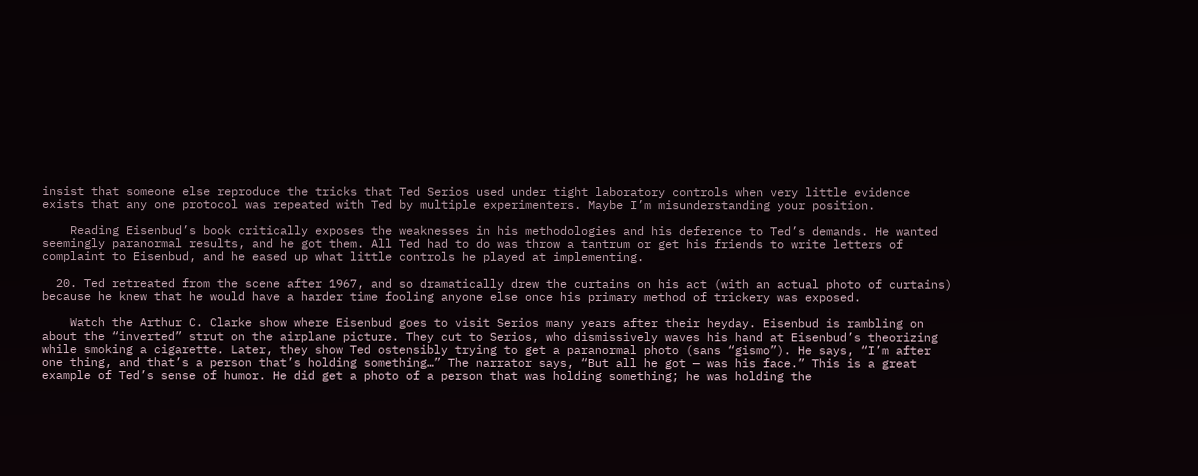insist that someone else reproduce the tricks that Ted Serios used under tight laboratory controls when very little evidence exists that any one protocol was repeated with Ted by multiple experimenters. Maybe I’m misunderstanding your position.

    Reading Eisenbud’s book critically exposes the weaknesses in his methodologies and his deference to Ted’s demands. He wanted seemingly paranormal results, and he got them. All Ted had to do was throw a tantrum or get his friends to write letters of complaint to Eisenbud, and he eased up what little controls he played at implementing.

  20. Ted retreated from the scene after 1967, and so dramatically drew the curtains on his act (with an actual photo of curtains) because he knew that he would have a harder time fooling anyone else once his primary method of trickery was exposed.

    Watch the Arthur C. Clarke show where Eisenbud goes to visit Serios many years after their heyday. Eisenbud is rambling on about the “inverted” strut on the airplane picture. They cut to Serios, who dismissively waves his hand at Eisenbud’s theorizing while smoking a cigarette. Later, they show Ted ostensibly trying to get a paranormal photo (sans “gismo”). He says, “I’m after one thing, and that’s a person that’s holding something…” The narrator says, “But all he got — was his face.” This is a great example of Ted’s sense of humor. He did get a photo of a person that was holding something; he was holding the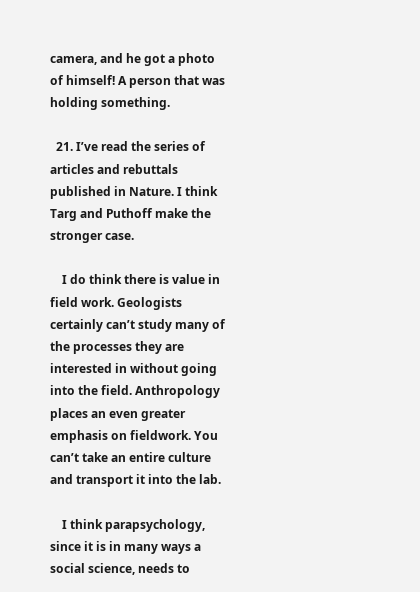camera, and he got a photo of himself! A person that was holding something.

  21. I’ve read the series of articles and rebuttals published in Nature. I think Targ and Puthoff make the stronger case.

    I do think there is value in field work. Geologists certainly can’t study many of the processes they are interested in without going into the field. Anthropology places an even greater emphasis on fieldwork. You can’t take an entire culture and transport it into the lab.

    I think parapsychology, since it is in many ways a social science, needs to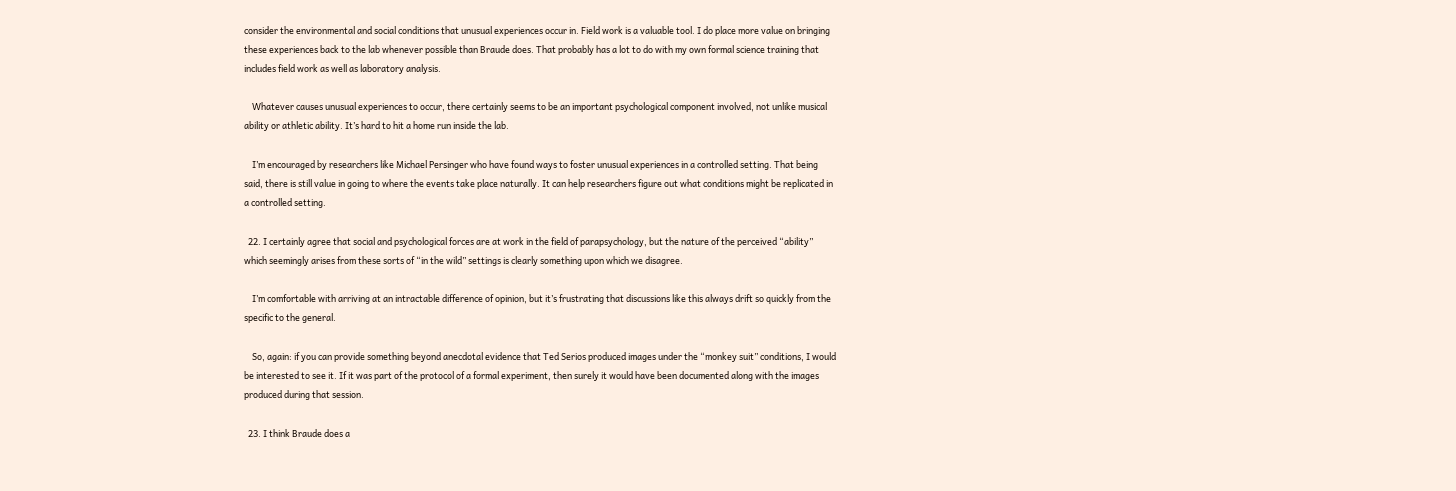consider the environmental and social conditions that unusual experiences occur in. Field work is a valuable tool. I do place more value on bringing these experiences back to the lab whenever possible than Braude does. That probably has a lot to do with my own formal science training that includes field work as well as laboratory analysis.

    Whatever causes unusual experiences to occur, there certainly seems to be an important psychological component involved, not unlike musical ability or athletic ability. It’s hard to hit a home run inside the lab.

    I’m encouraged by researchers like Michael Persinger who have found ways to foster unusual experiences in a controlled setting. That being said, there is still value in going to where the events take place naturally. It can help researchers figure out what conditions might be replicated in a controlled setting.

  22. I certainly agree that social and psychological forces are at work in the field of parapsychology, but the nature of the perceived “ability” which seemingly arises from these sorts of “in the wild” settings is clearly something upon which we disagree.

    I’m comfortable with arriving at an intractable difference of opinion, but it’s frustrating that discussions like this always drift so quickly from the specific to the general.

    So, again: if you can provide something beyond anecdotal evidence that Ted Serios produced images under the “monkey suit” conditions, I would be interested to see it. If it was part of the protocol of a formal experiment, then surely it would have been documented along with the images produced during that session.

  23. I think Braude does a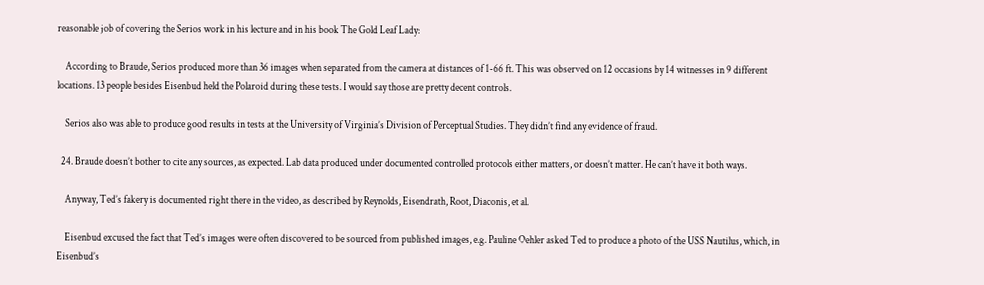reasonable job of covering the Serios work in his lecture and in his book The Gold Leaf Lady:

    According to Braude, Serios produced more than 36 images when separated from the camera at distances of 1-66 ft. This was observed on 12 occasions by 14 witnesses in 9 different locations. 13 people besides Eisenbud held the Polaroid during these tests. I would say those are pretty decent controls.

    Serios also was able to produce good results in tests at the University of Virginia’s Division of Perceptual Studies. They didn’t find any evidence of fraud.

  24. Braude doesn’t bother to cite any sources, as expected. Lab data produced under documented controlled protocols either matters, or doesn’t matter. He can’t have it both ways.

    Anyway, Ted’s fakery is documented right there in the video, as described by Reynolds, Eisendrath, Root, Diaconis, et al.

    Eisenbud excused the fact that Ted’s images were often discovered to be sourced from published images, e.g. Pauline Oehler asked Ted to produce a photo of the USS Nautilus, which, in Eisenbud’s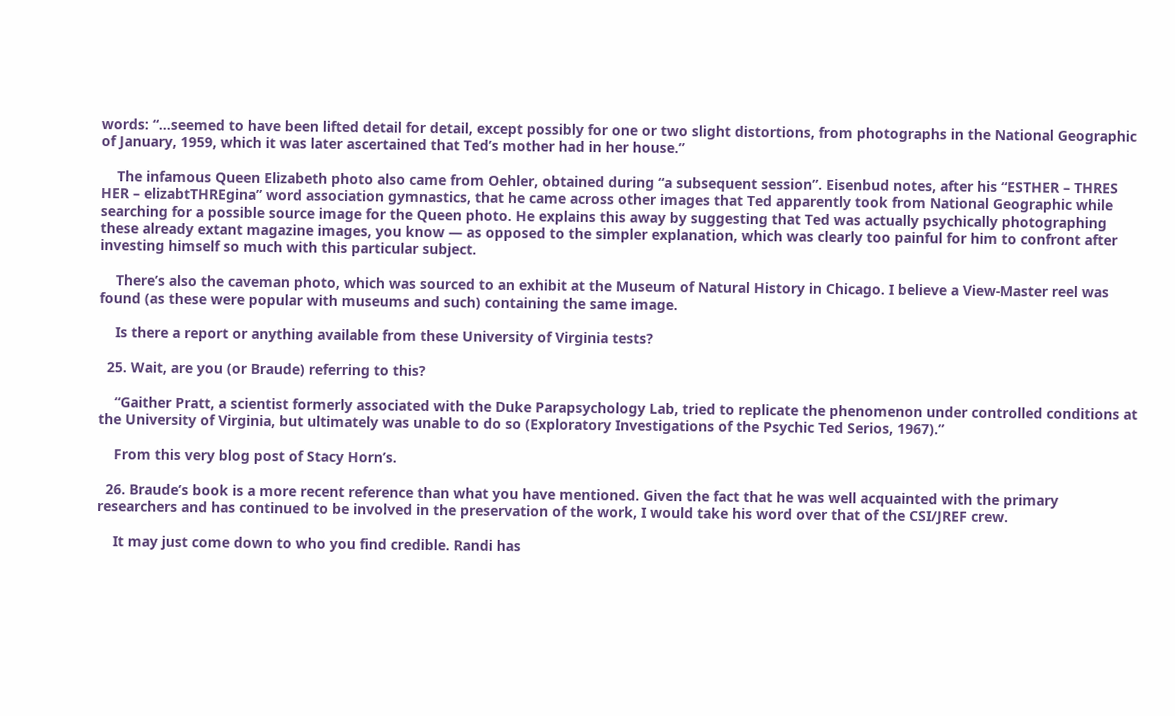words: “…seemed to have been lifted detail for detail, except possibly for one or two slight distortions, from photographs in the National Geographic of January, 1959, which it was later ascertained that Ted’s mother had in her house.”

    The infamous Queen Elizabeth photo also came from Oehler, obtained during “a subsequent session”. Eisenbud notes, after his “ESTHER – THRES HER – elizabtTHREgina” word association gymnastics, that he came across other images that Ted apparently took from National Geographic while searching for a possible source image for the Queen photo. He explains this away by suggesting that Ted was actually psychically photographing these already extant magazine images, you know — as opposed to the simpler explanation, which was clearly too painful for him to confront after investing himself so much with this particular subject.

    There’s also the caveman photo, which was sourced to an exhibit at the Museum of Natural History in Chicago. I believe a View-Master reel was found (as these were popular with museums and such) containing the same image.

    Is there a report or anything available from these University of Virginia tests?

  25. Wait, are you (or Braude) referring to this?

    “Gaither Pratt, a scientist formerly associated with the Duke Parapsychology Lab, tried to replicate the phenomenon under controlled conditions at the University of Virginia, but ultimately was unable to do so (Exploratory Investigations of the Psychic Ted Serios, 1967).”

    From this very blog post of Stacy Horn’s.

  26. Braude’s book is a more recent reference than what you have mentioned. Given the fact that he was well acquainted with the primary researchers and has continued to be involved in the preservation of the work, I would take his word over that of the CSI/JREF crew.

    It may just come down to who you find credible. Randi has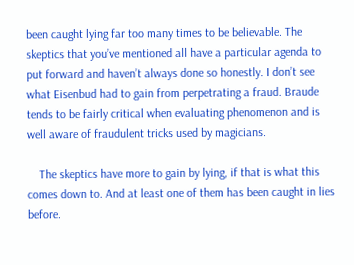been caught lying far too many times to be believable. The skeptics that you’ve mentioned all have a particular agenda to put forward and haven’t always done so honestly. I don’t see what Eisenbud had to gain from perpetrating a fraud. Braude tends to be fairly critical when evaluating phenomenon and is well aware of fraudulent tricks used by magicians.

    The skeptics have more to gain by lying, if that is what this comes down to. And at least one of them has been caught in lies before.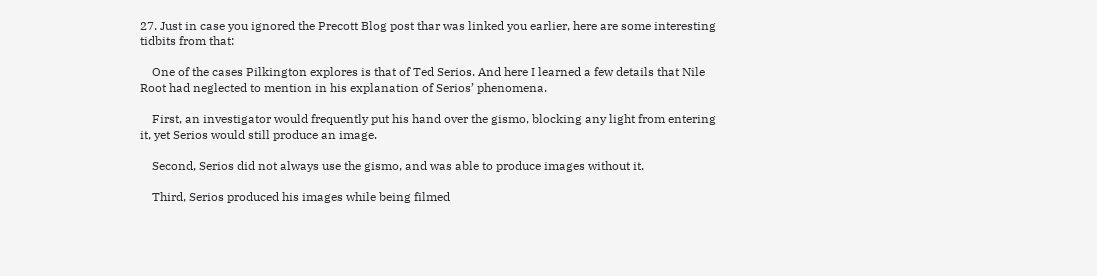27. Just in case you ignored the Precott Blog post thar was linked you earlier, here are some interesting tidbits from that:

    One of the cases Pilkington explores is that of Ted Serios. And here I learned a few details that Nile Root had neglected to mention in his explanation of Serios’ phenomena.

    First, an investigator would frequently put his hand over the gismo, blocking any light from entering it, yet Serios would still produce an image.

    Second, Serios did not always use the gismo, and was able to produce images without it.

    Third, Serios produced his images while being filmed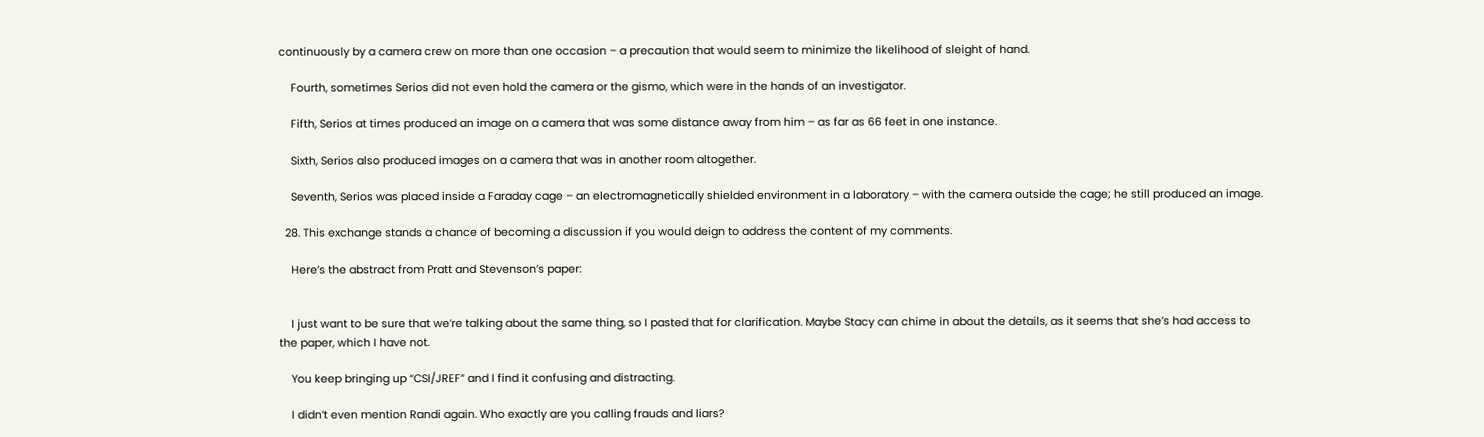continuously by a camera crew on more than one occasion – a precaution that would seem to minimize the likelihood of sleight of hand.

    Fourth, sometimes Serios did not even hold the camera or the gismo, which were in the hands of an investigator.

    Fifth, Serios at times produced an image on a camera that was some distance away from him – as far as 66 feet in one instance.

    Sixth, Serios also produced images on a camera that was in another room altogether.

    Seventh, Serios was placed inside a Faraday cage – an electromagnetically shielded environment in a laboratory – with the camera outside the cage; he still produced an image.

  28. This exchange stands a chance of becoming a discussion if you would deign to address the content of my comments.

    Here’s the abstract from Pratt and Stevenson’s paper:


    I just want to be sure that we’re talking about the same thing, so I pasted that for clarification. Maybe Stacy can chime in about the details, as it seems that she’s had access to the paper, which I have not.

    You keep bringing up “CSI/JREF” and I find it confusing and distracting.

    I didn’t even mention Randi again. Who exactly are you calling frauds and liars?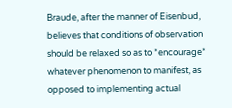Braude, after the manner of Eisenbud, believes that conditions of observation should be relaxed so as to *encourage* whatever phenomenon to manifest, as opposed to implementing actual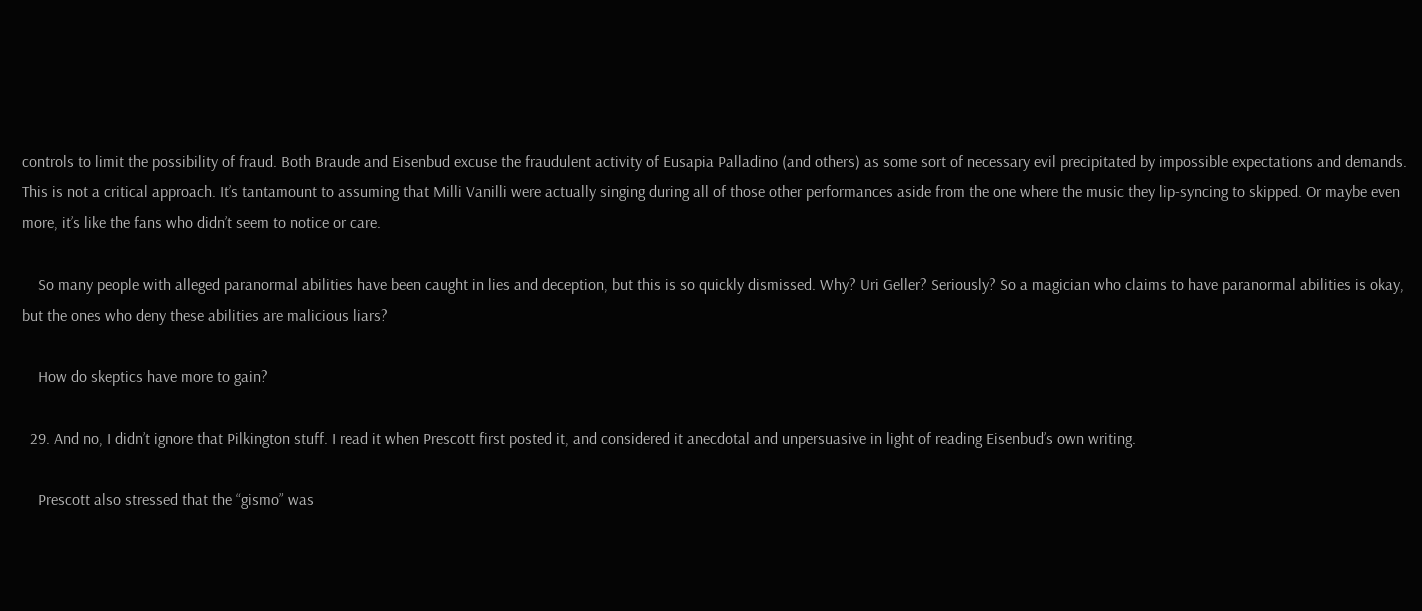controls to limit the possibility of fraud. Both Braude and Eisenbud excuse the fraudulent activity of Eusapia Palladino (and others) as some sort of necessary evil precipitated by impossible expectations and demands. This is not a critical approach. It’s tantamount to assuming that Milli Vanilli were actually singing during all of those other performances aside from the one where the music they lip-syncing to skipped. Or maybe even more, it’s like the fans who didn’t seem to notice or care.

    So many people with alleged paranormal abilities have been caught in lies and deception, but this is so quickly dismissed. Why? Uri Geller? Seriously? So a magician who claims to have paranormal abilities is okay, but the ones who deny these abilities are malicious liars?

    How do skeptics have more to gain?

  29. And no, I didn’t ignore that Pilkington stuff. I read it when Prescott first posted it, and considered it anecdotal and unpersuasive in light of reading Eisenbud’s own writing.

    Prescott also stressed that the “gismo” was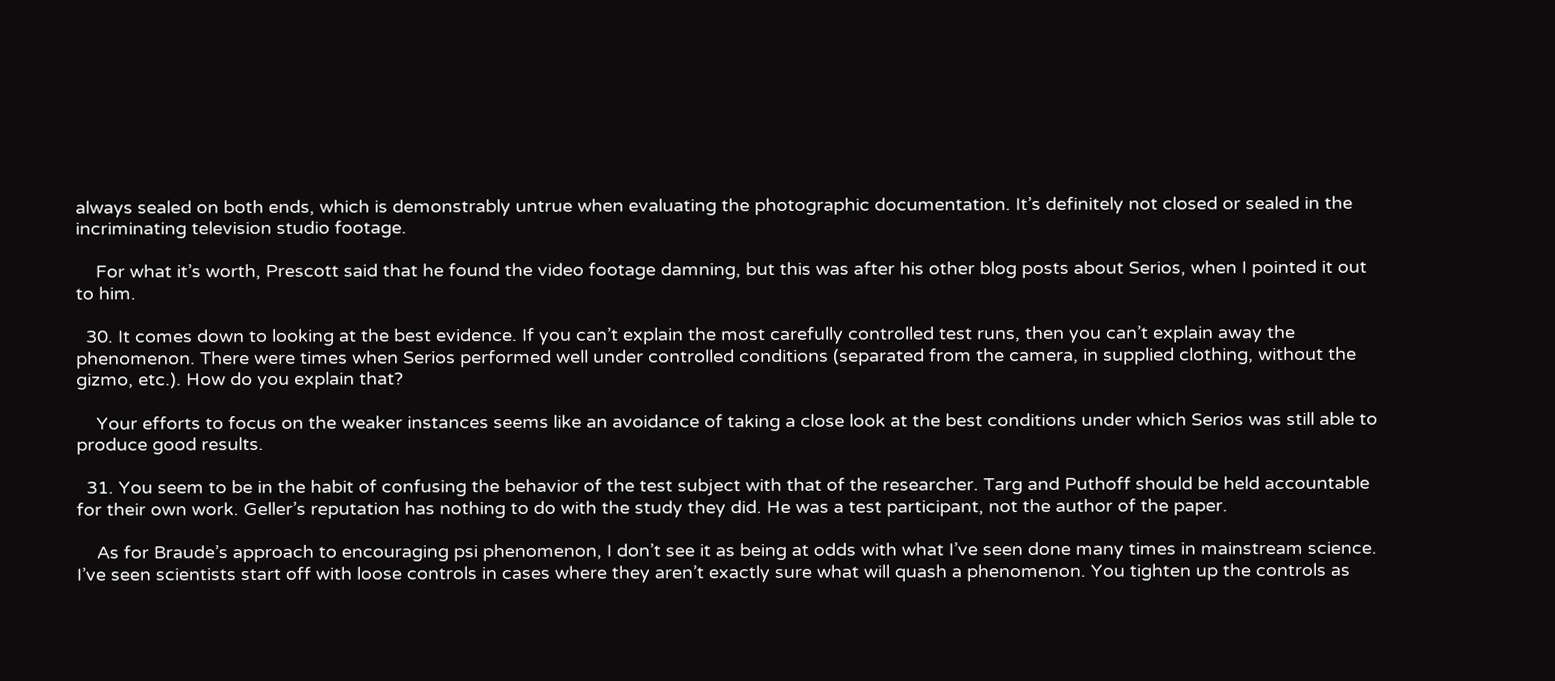always sealed on both ends, which is demonstrably untrue when evaluating the photographic documentation. It’s definitely not closed or sealed in the incriminating television studio footage.

    For what it’s worth, Prescott said that he found the video footage damning, but this was after his other blog posts about Serios, when I pointed it out to him.

  30. It comes down to looking at the best evidence. If you can’t explain the most carefully controlled test runs, then you can’t explain away the phenomenon. There were times when Serios performed well under controlled conditions (separated from the camera, in supplied clothing, without the gizmo, etc.). How do you explain that?

    Your efforts to focus on the weaker instances seems like an avoidance of taking a close look at the best conditions under which Serios was still able to produce good results.

  31. You seem to be in the habit of confusing the behavior of the test subject with that of the researcher. Targ and Puthoff should be held accountable for their own work. Geller’s reputation has nothing to do with the study they did. He was a test participant, not the author of the paper.

    As for Braude’s approach to encouraging psi phenomenon, I don’t see it as being at odds with what I’ve seen done many times in mainstream science. I’ve seen scientists start off with loose controls in cases where they aren’t exactly sure what will quash a phenomenon. You tighten up the controls as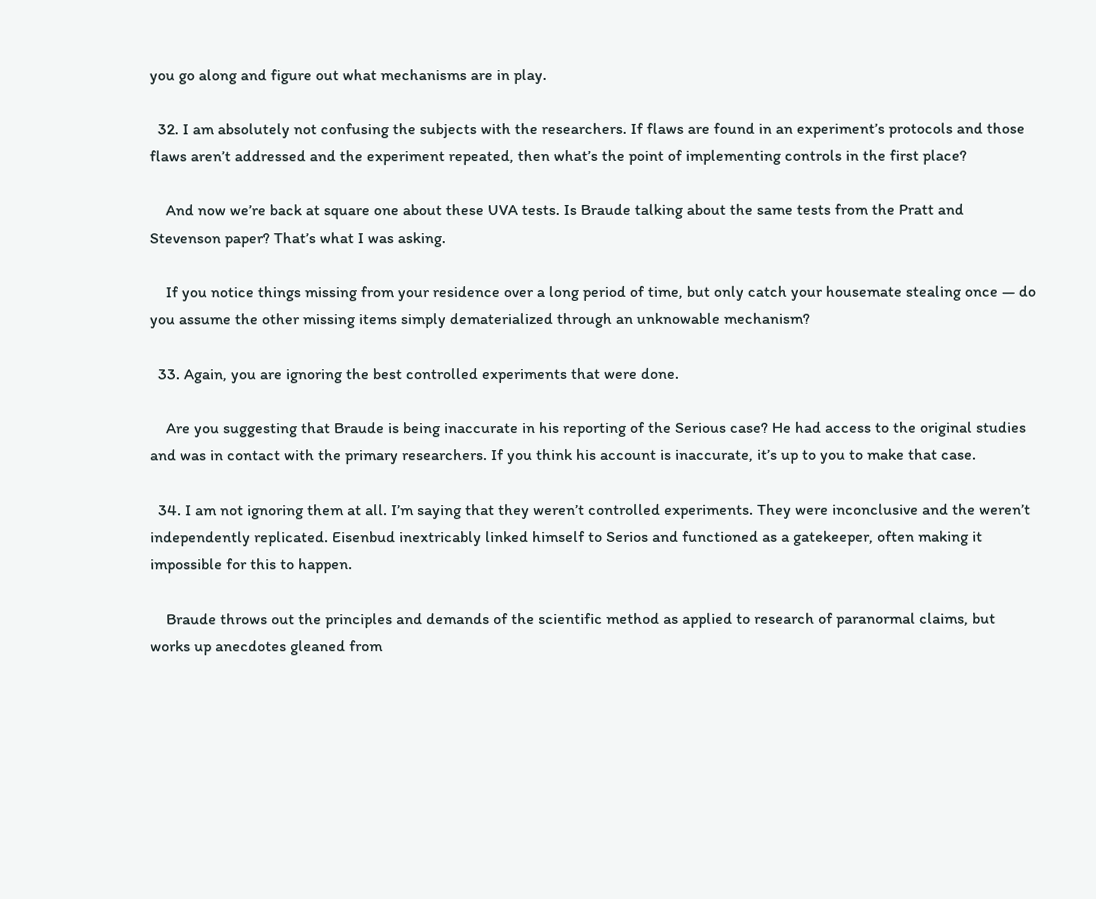you go along and figure out what mechanisms are in play.

  32. I am absolutely not confusing the subjects with the researchers. If flaws are found in an experiment’s protocols and those flaws aren’t addressed and the experiment repeated, then what’s the point of implementing controls in the first place?

    And now we’re back at square one about these UVA tests. Is Braude talking about the same tests from the Pratt and Stevenson paper? That’s what I was asking.

    If you notice things missing from your residence over a long period of time, but only catch your housemate stealing once — do you assume the other missing items simply dematerialized through an unknowable mechanism?

  33. Again, you are ignoring the best controlled experiments that were done.

    Are you suggesting that Braude is being inaccurate in his reporting of the Serious case? He had access to the original studies and was in contact with the primary researchers. If you think his account is inaccurate, it’s up to you to make that case.

  34. I am not ignoring them at all. I’m saying that they weren’t controlled experiments. They were inconclusive and the weren’t independently replicated. Eisenbud inextricably linked himself to Serios and functioned as a gatekeeper, often making it impossible for this to happen.

    Braude throws out the principles and demands of the scientific method as applied to research of paranormal claims, but works up anecdotes gleaned from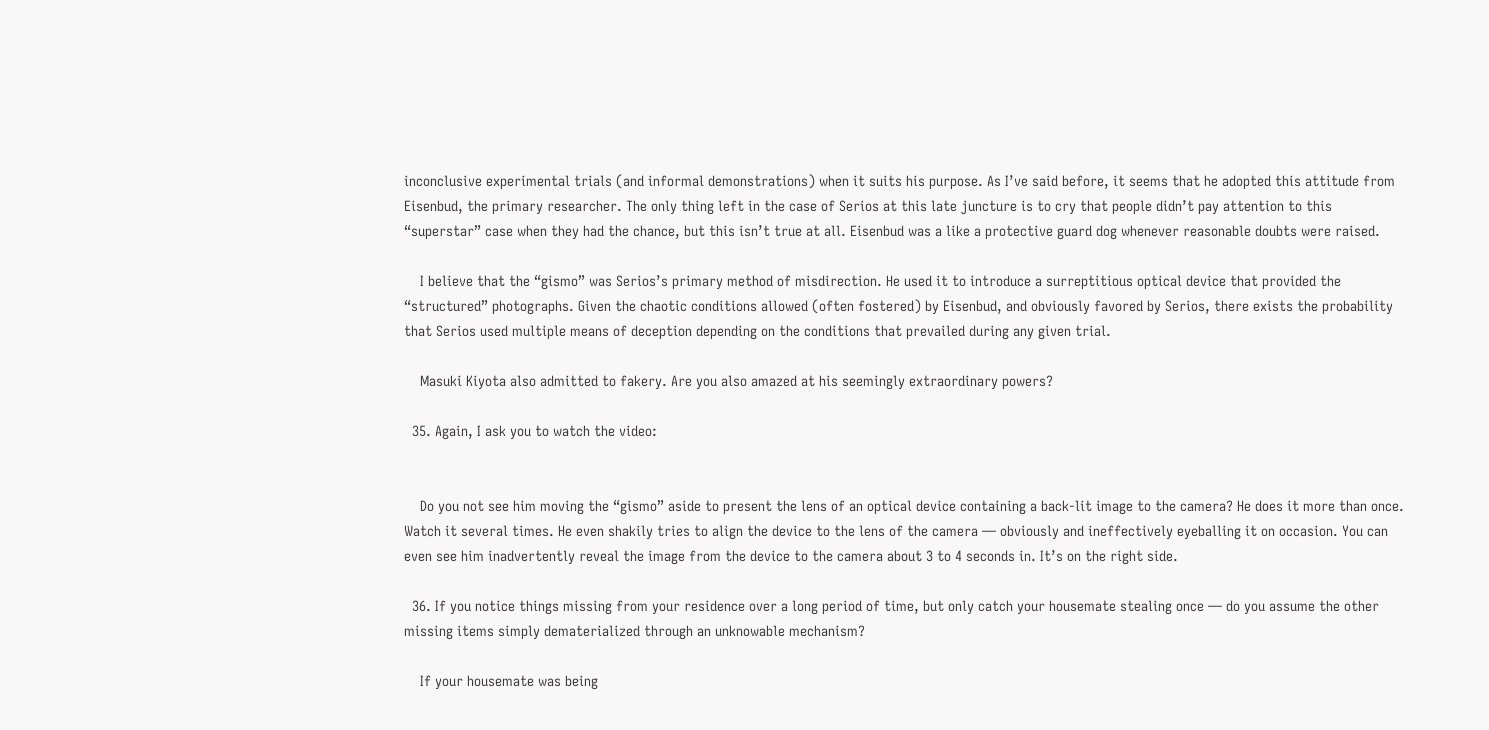inconclusive experimental trials (and informal demonstrations) when it suits his purpose. As I’ve said before, it seems that he adopted this attitude from Eisenbud, the primary researcher. The only thing left in the case of Serios at this late juncture is to cry that people didn’t pay attention to this “superstar” case when they had the chance, but this isn’t true at all. Eisenbud was a like a protective guard dog whenever reasonable doubts were raised.

    I believe that the “gismo” was Serios’s primary method of misdirection. He used it to introduce a surreptitious optical device that provided the “structured” photographs. Given the chaotic conditions allowed (often fostered) by Eisenbud, and obviously favored by Serios, there exists the probability that Serios used multiple means of deception depending on the conditions that prevailed during any given trial.

    Masuki Kiyota also admitted to fakery. Are you also amazed at his seemingly extraordinary powers?

  35. Again, I ask you to watch the video:


    Do you not see him moving the “gismo” aside to present the lens of an optical device containing a back-lit image to the camera? He does it more than once. Watch it several times. He even shakily tries to align the device to the lens of the camera — obviously and ineffectively eyeballing it on occasion. You can even see him inadvertently reveal the image from the device to the camera about 3 to 4 seconds in. It’s on the right side.

  36. If you notice things missing from your residence over a long period of time, but only catch your housemate stealing once — do you assume the other missing items simply dematerialized through an unknowable mechanism?

    If your housemate was being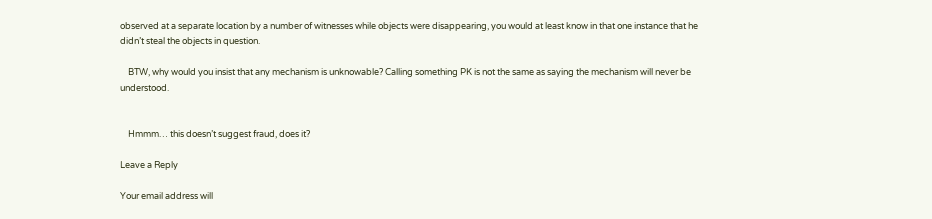observed at a separate location by a number of witnesses while objects were disappearing, you would at least know in that one instance that he didn’t steal the objects in question.

    BTW, why would you insist that any mechanism is unknowable? Calling something PK is not the same as saying the mechanism will never be understood.


    Hmmm… this doesn’t suggest fraud, does it?

Leave a Reply

Your email address will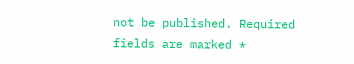not be published. Required fields are marked *